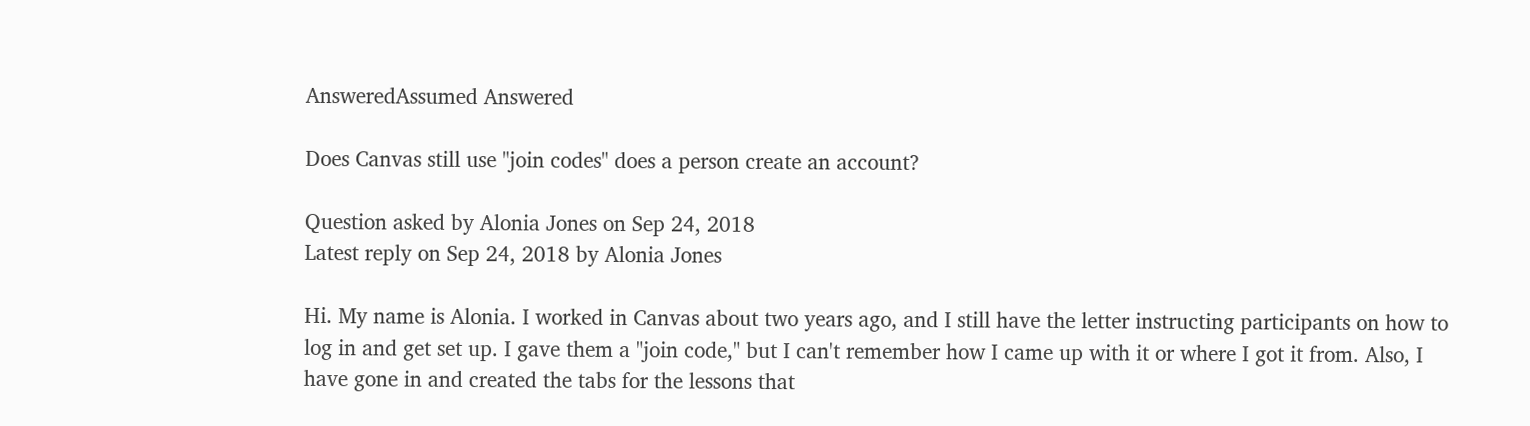AnsweredAssumed Answered

Does Canvas still use "join codes" does a person create an account?

Question asked by Alonia Jones on Sep 24, 2018
Latest reply on Sep 24, 2018 by Alonia Jones

Hi. My name is Alonia. I worked in Canvas about two years ago, and I still have the letter instructing participants on how to log in and get set up. I gave them a "join code," but I can't remember how I came up with it or where I got it from. Also, I have gone in and created the tabs for the lessons that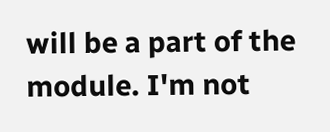will be a part of the module. I'm not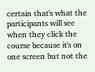certain that's what the participants will see when they click the course because it's on one screen but not the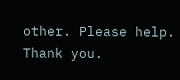other. Please help. Thank you.